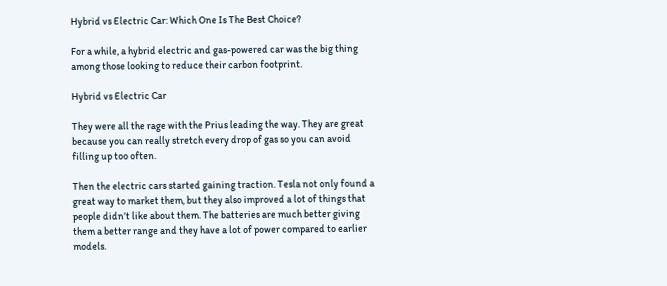Hybrid vs Electric Car: Which One Is The Best Choice?

For a while, a hybrid electric and gas-powered car was the big thing among those looking to reduce their carbon footprint.

Hybrid vs Electric Car

They were all the rage with the Prius leading the way. They are great because you can really stretch every drop of gas so you can avoid filling up too often.

Then the electric cars started gaining traction. Tesla not only found a great way to market them, but they also improved a lot of things that people didn’t like about them. The batteries are much better giving them a better range and they have a lot of power compared to earlier models.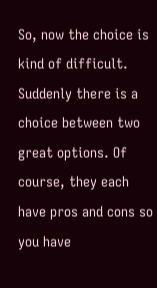So, now the choice is kind of difficult. Suddenly there is a choice between two great options. Of course, they each have pros and cons so you have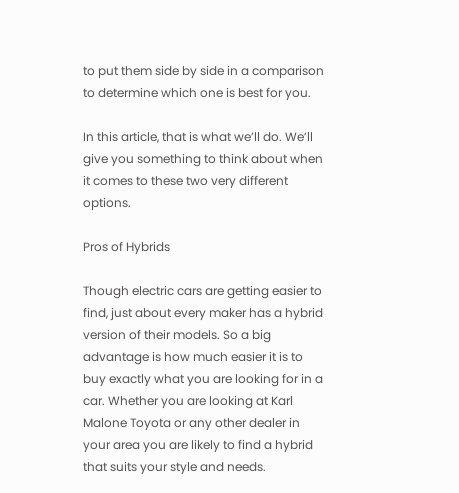to put them side by side in a comparison to determine which one is best for you.

In this article, that is what we’ll do. We’ll give you something to think about when it comes to these two very different options.

Pros of Hybrids

Though electric cars are getting easier to find, just about every maker has a hybrid version of their models. So a big advantage is how much easier it is to buy exactly what you are looking for in a car. Whether you are looking at Karl Malone Toyota or any other dealer in your area you are likely to find a hybrid that suits your style and needs.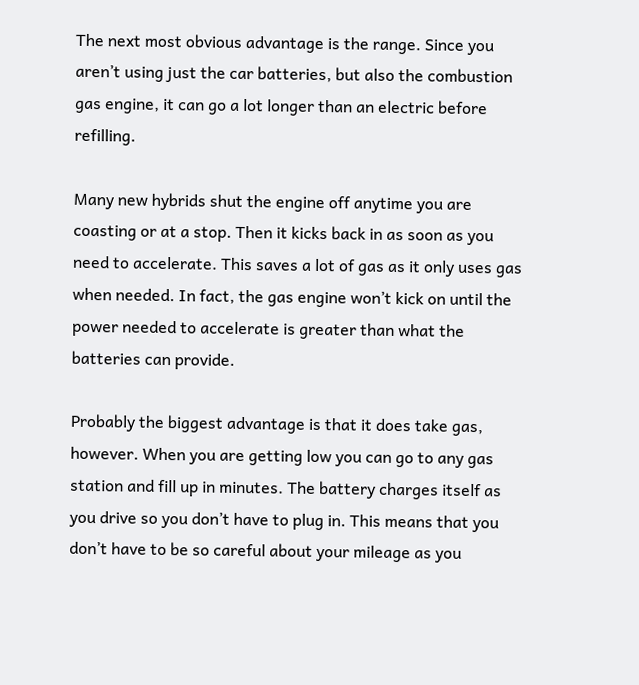The next most obvious advantage is the range. Since you aren’t using just the car batteries, but also the combustion gas engine, it can go a lot longer than an electric before refilling.

Many new hybrids shut the engine off anytime you are coasting or at a stop. Then it kicks back in as soon as you need to accelerate. This saves a lot of gas as it only uses gas when needed. In fact, the gas engine won’t kick on until the power needed to accelerate is greater than what the batteries can provide.

Probably the biggest advantage is that it does take gas, however. When you are getting low you can go to any gas station and fill up in minutes. The battery charges itself as you drive so you don’t have to plug in. This means that you don’t have to be so careful about your mileage as you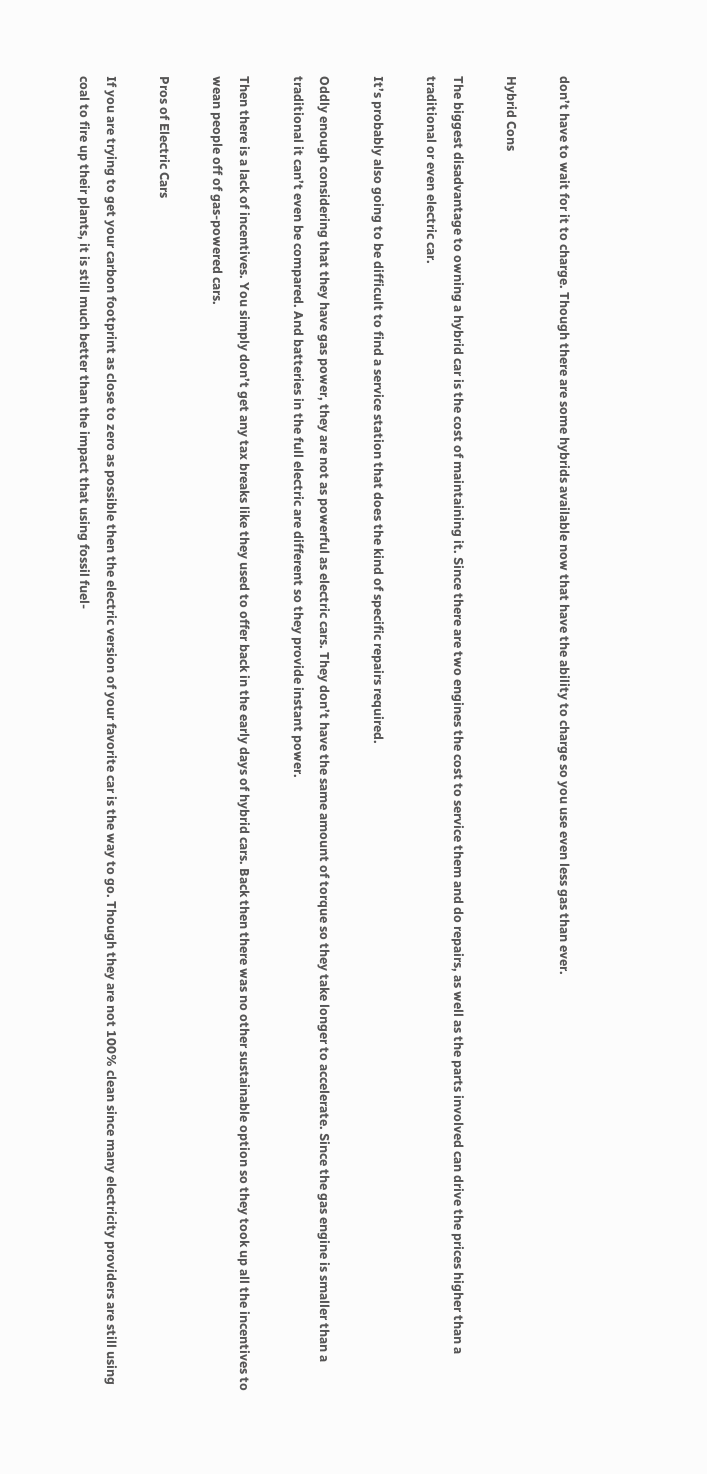don’t have to wait for it to charge. Though there are some hybrids available now that have the ability to charge so you use even less gas than ever.

Hybrid Cons

The biggest disadvantage to owning a hybrid car is the cost of maintaining it. Since there are two engines the cost to service them and do repairs, as well as the parts involved can drive the prices higher than a traditional or even electric car.

It’s probably also going to be difficult to find a service station that does the kind of specific repairs required.

Oddly enough considering that they have gas power, they are not as powerful as electric cars. They don’t have the same amount of torque so they take longer to accelerate. Since the gas engine is smaller than a traditional it can’t even be compared. And batteries in the full electric are different so they provide instant power.

Then there is a lack of incentives. You simply don’t get any tax breaks like they used to offer back in the early days of hybrid cars. Back then there was no other sustainable option so they took up all the incentives to wean people off of gas-powered cars.

Pros of Electric Cars

If you are trying to get your carbon footprint as close to zero as possible then the electric version of your favorite car is the way to go. Though they are not 100% clean since many electricity providers are still using coal to fire up their plants, it is still much better than the impact that using fossil fuel-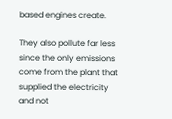based engines create.

They also pollute far less since the only emissions come from the plant that supplied the electricity and not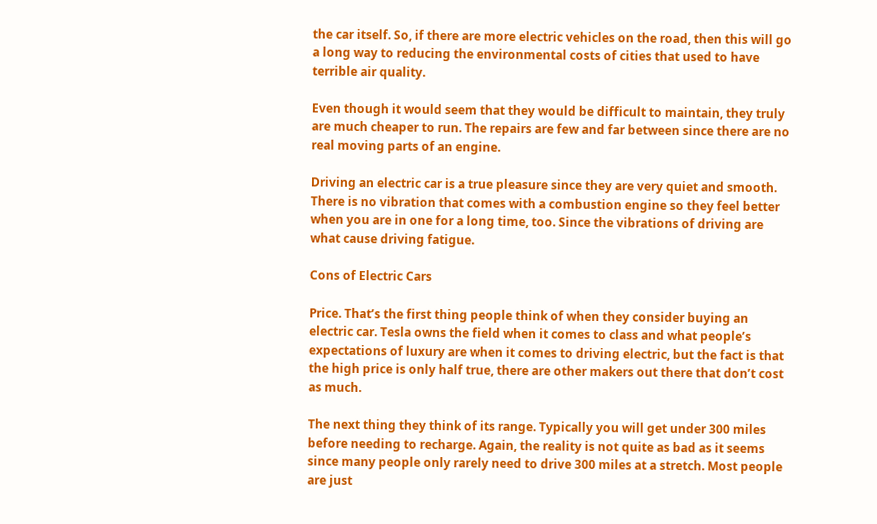the car itself. So, if there are more electric vehicles on the road, then this will go a long way to reducing the environmental costs of cities that used to have terrible air quality.

Even though it would seem that they would be difficult to maintain, they truly are much cheaper to run. The repairs are few and far between since there are no real moving parts of an engine.

Driving an electric car is a true pleasure since they are very quiet and smooth. There is no vibration that comes with a combustion engine so they feel better when you are in one for a long time, too. Since the vibrations of driving are what cause driving fatigue.

Cons of Electric Cars

Price. That’s the first thing people think of when they consider buying an electric car. Tesla owns the field when it comes to class and what people’s expectations of luxury are when it comes to driving electric, but the fact is that the high price is only half true, there are other makers out there that don’t cost as much.

The next thing they think of its range. Typically you will get under 300 miles before needing to recharge. Again, the reality is not quite as bad as it seems since many people only rarely need to drive 300 miles at a stretch. Most people are just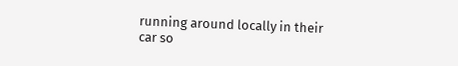running around locally in their car so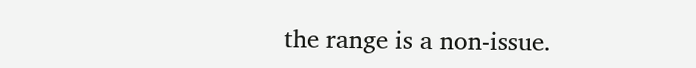the range is a non-issue.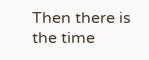Then there is the time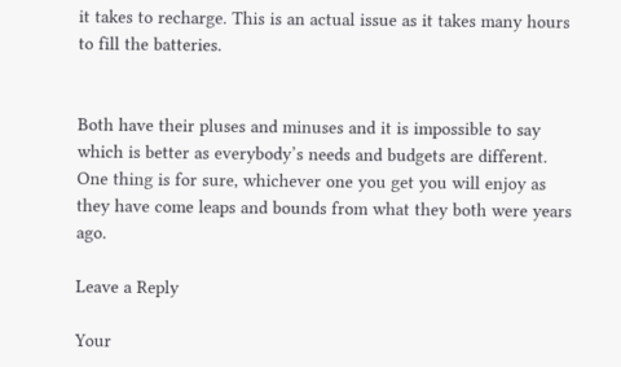it takes to recharge. This is an actual issue as it takes many hours to fill the batteries.


Both have their pluses and minuses and it is impossible to say which is better as everybody’s needs and budgets are different. One thing is for sure, whichever one you get you will enjoy as they have come leaps and bounds from what they both were years ago.

Leave a Reply

Your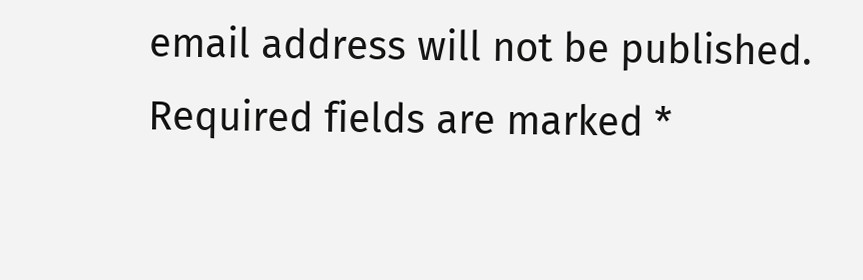email address will not be published. Required fields are marked *